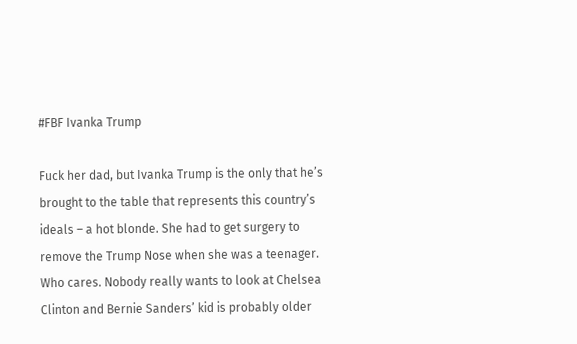#FBF Ivanka Trump

Fuck her dad, but Ivanka Trump is the only that he’s brought to the table that represents this country’s ideals – a hot blonde. She had to get surgery to remove the Trump Nose when she was a teenager. Who cares. Nobody really wants to look at Chelsea Clinton and Bernie Sanders’ kid is probably older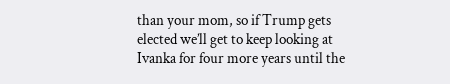than your mom, so if Trump gets elected we’ll get to keep looking at  Ivanka for four more years until the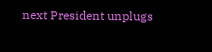next President unplugs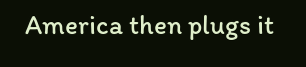America then plugs it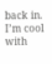back in. I’m cool with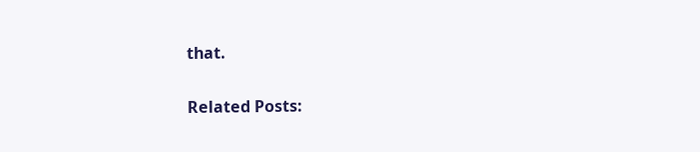that.

Related Posts: